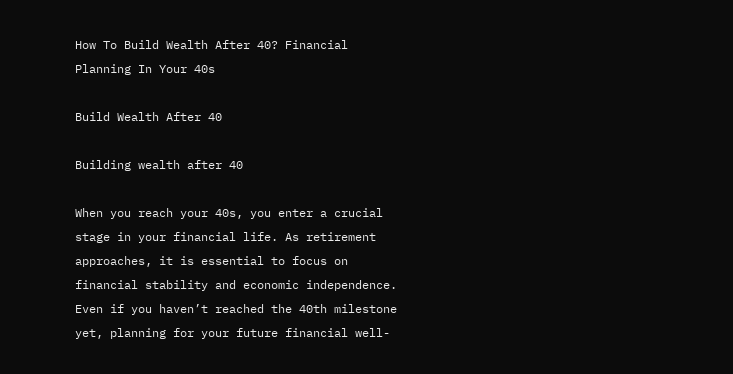How To Build Wealth After 40? Financial Planning In Your 40s

Build Wealth After 40

Building wealth after 40

When you reach your 40s, you enter a crucial stage in your financial life. As retirement approaches, it is essential to focus on financial stability and economic independence. Even if you haven’t reached the 40th milestone yet, planning for your future financial well-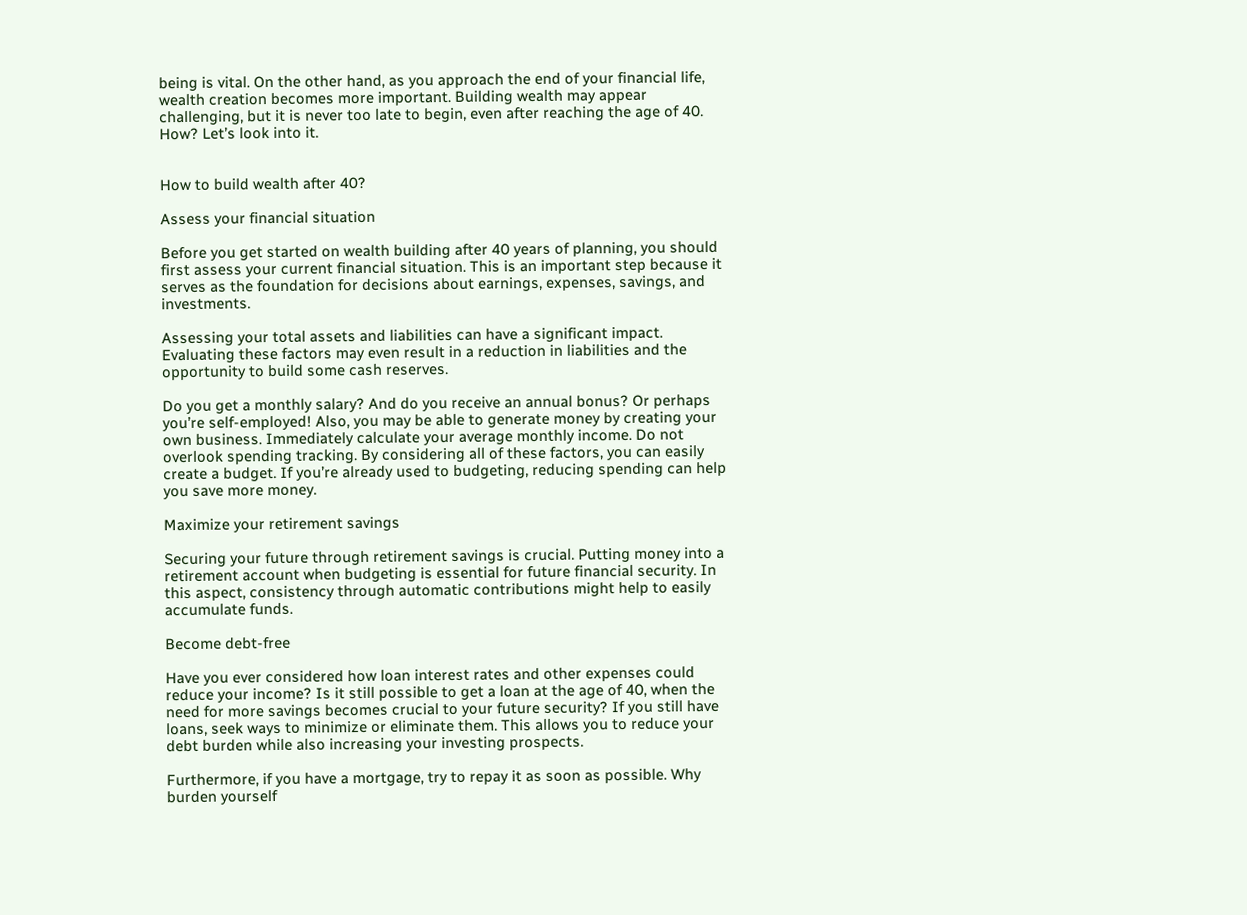being is vital. On the other hand, as you approach the end of your financial life, wealth creation becomes more important. Building wealth may appear challenging, but it is never too late to begin, even after reaching the age of 40. How? Let’s look into it.


How to build wealth after 40?

Assess your financial situation

Before you get started on wealth building after 40 years of planning, you should first assess your current financial situation. This is an important step because it serves as the foundation for decisions about earnings, expenses, savings, and investments.

Assessing your total assets and liabilities can have a significant impact. Evaluating these factors may even result in a reduction in liabilities and the opportunity to build some cash reserves.

Do you get a monthly salary? And do you receive an annual bonus? Or perhaps you’re self-employed! Also, you may be able to generate money by creating your own business. Immediately calculate your average monthly income. Do not overlook spending tracking. By considering all of these factors, you can easily create a budget. If you’re already used to budgeting, reducing spending can help you save more money.

Maximize your retirement savings

Securing your future through retirement savings is crucial. Putting money into a retirement account when budgeting is essential for future financial security. In this aspect, consistency through automatic contributions might help to easily accumulate funds.

Become debt-free

Have you ever considered how loan interest rates and other expenses could reduce your income? Is it still possible to get a loan at the age of 40, when the need for more savings becomes crucial to your future security? If you still have loans, seek ways to minimize or eliminate them. This allows you to reduce your debt burden while also increasing your investing prospects.

Furthermore, if you have a mortgage, try to repay it as soon as possible. Why burden yourself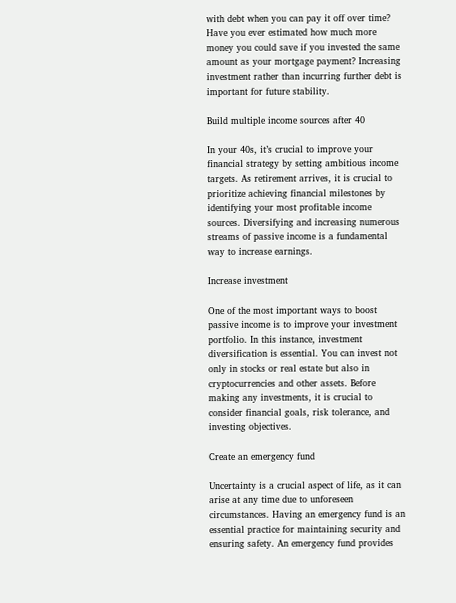with debt when you can pay it off over time? Have you ever estimated how much more money you could save if you invested the same amount as your mortgage payment? Increasing investment rather than incurring further debt is important for future stability.

Build multiple income sources after 40

In your 40s, it’s crucial to improve your financial strategy by setting ambitious income targets. As retirement arrives, it is crucial to prioritize achieving financial milestones by identifying your most profitable income sources. Diversifying and increasing numerous streams of passive income is a fundamental way to increase earnings.

Increase investment

One of the most important ways to boost passive income is to improve your investment portfolio. In this instance, investment diversification is essential. You can invest not only in stocks or real estate but also in cryptocurrencies and other assets. Before making any investments, it is crucial to consider financial goals, risk tolerance, and investing objectives.

Create an emergency fund

Uncertainty is a crucial aspect of life, as it can arise at any time due to unforeseen circumstances. Having an emergency fund is an essential practice for maintaining security and ensuring safety. An emergency fund provides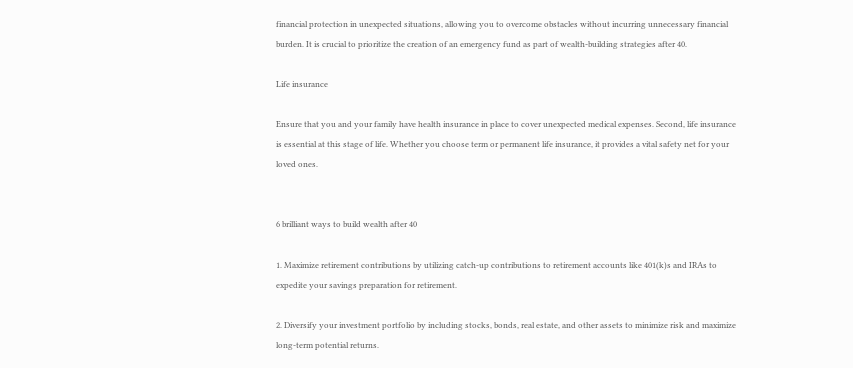financial protection in unexpected situations, allowing you to overcome obstacles without incurring unnecessary financial burden. It is crucial to prioritize the creation of an emergency fund as part of wealth-building strategies after 40.

Life insurance

Ensure that you and your family have health insurance in place to cover unexpected medical expenses. Second, life insurance is essential at this stage of life. Whether you choose term or permanent life insurance, it provides a vital safety net for your loved ones.


6 brilliant ways to build wealth after 40

1. Maximize retirement contributions by utilizing catch-up contributions to retirement accounts like 401(k)s and IRAs to expedite your savings preparation for retirement.

2. Diversify your investment portfolio by including stocks, bonds, real estate, and other assets to minimize risk and maximize long-term potential returns.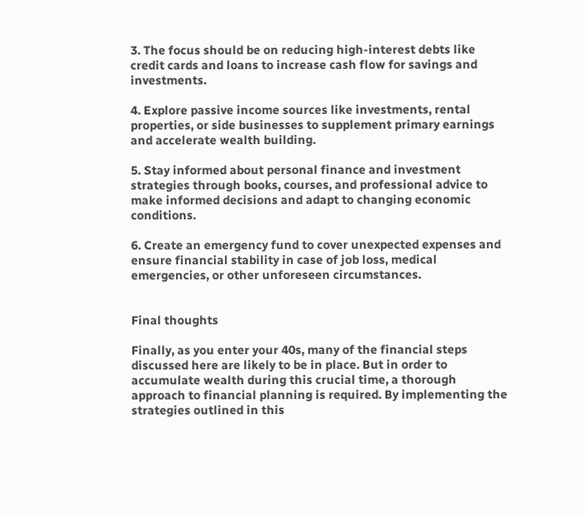3. The focus should be on reducing high-interest debts like credit cards and loans to increase cash flow for savings and investments.

4. Explore passive income sources like investments, rental properties, or side businesses to supplement primary earnings and accelerate wealth building.

5. Stay informed about personal finance and investment strategies through books, courses, and professional advice to make informed decisions and adapt to changing economic conditions.

6. Create an emergency fund to cover unexpected expenses and ensure financial stability in case of job loss, medical emergencies, or other unforeseen circumstances.


Final thoughts

Finally, as you enter your 40s, many of the financial steps discussed here are likely to be in place. But in order to accumulate wealth during this crucial time, a thorough approach to financial planning is required. By implementing the strategies outlined in this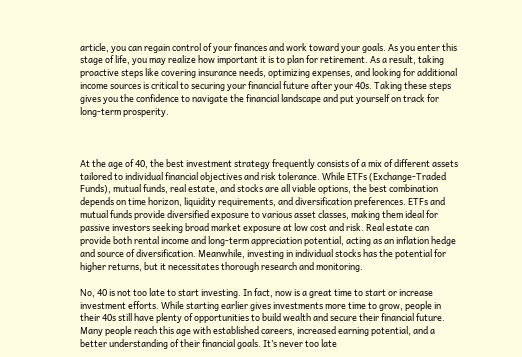article, you can regain control of your finances and work toward your goals. As you enter this stage of life, you may realize how important it is to plan for retirement. As a result, taking proactive steps like covering insurance needs, optimizing expenses, and looking for additional income sources is critical to securing your financial future after your 40s. Taking these steps gives you the confidence to navigate the financial landscape and put yourself on track for long-term prosperity.



At the age of 40, the best investment strategy frequently consists of a mix of different assets tailored to individual financial objectives and risk tolerance. While ETFs (Exchange-Traded Funds), mutual funds, real estate, and stocks are all viable options, the best combination depends on time horizon, liquidity requirements, and diversification preferences. ETFs and mutual funds provide diversified exposure to various asset classes, making them ideal for passive investors seeking broad market exposure at low cost and risk. Real estate can provide both rental income and long-term appreciation potential, acting as an inflation hedge and source of diversification. Meanwhile, investing in individual stocks has the potential for higher returns, but it necessitates thorough research and monitoring.

No, 40 is not too late to start investing. In fact, now is a great time to start or increase investment efforts. While starting earlier gives investments more time to grow, people in their 40s still have plenty of opportunities to build wealth and secure their financial future. Many people reach this age with established careers, increased earning potential, and a better understanding of their financial goals. It’s never too late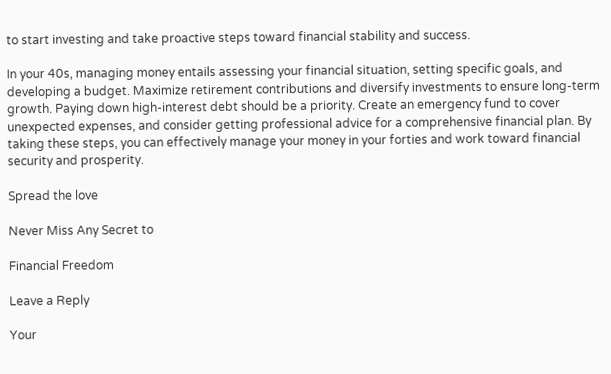to start investing and take proactive steps toward financial stability and success.

In your 40s, managing money entails assessing your financial situation, setting specific goals, and developing a budget. Maximize retirement contributions and diversify investments to ensure long-term growth. Paying down high-interest debt should be a priority. Create an emergency fund to cover unexpected expenses, and consider getting professional advice for a comprehensive financial plan. By taking these steps, you can effectively manage your money in your forties and work toward financial security and prosperity.

Spread the love

Never Miss Any Secret to

Financial Freedom

Leave a Reply

Your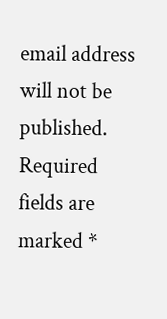email address will not be published. Required fields are marked *